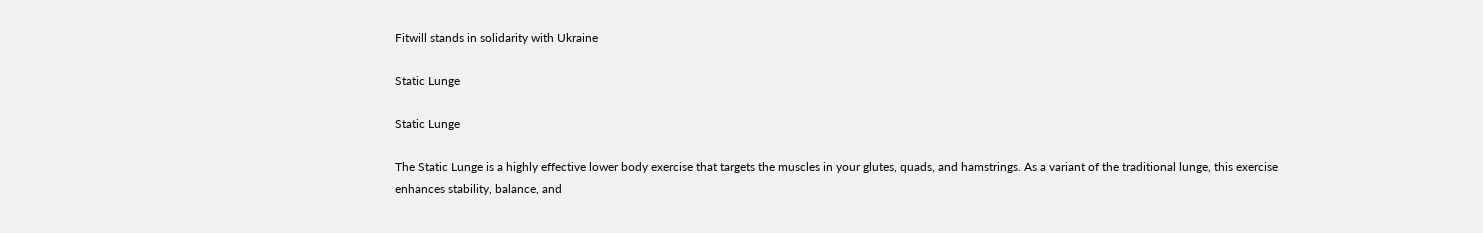Fitwill stands in solidarity with Ukraine

Static Lunge

Static Lunge

The Static Lunge is a highly effective lower body exercise that targets the muscles in your glutes, quads, and hamstrings. As a variant of the traditional lunge, this exercise enhances stability, balance, and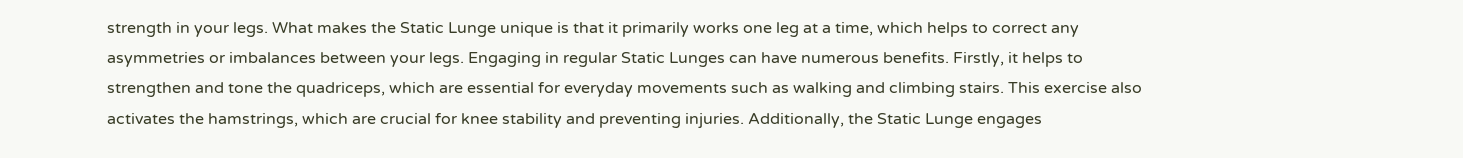strength in your legs. What makes the Static Lunge unique is that it primarily works one leg at a time, which helps to correct any asymmetries or imbalances between your legs. Engaging in regular Static Lunges can have numerous benefits. Firstly, it helps to strengthen and tone the quadriceps, which are essential for everyday movements such as walking and climbing stairs. This exercise also activates the hamstrings, which are crucial for knee stability and preventing injuries. Additionally, the Static Lunge engages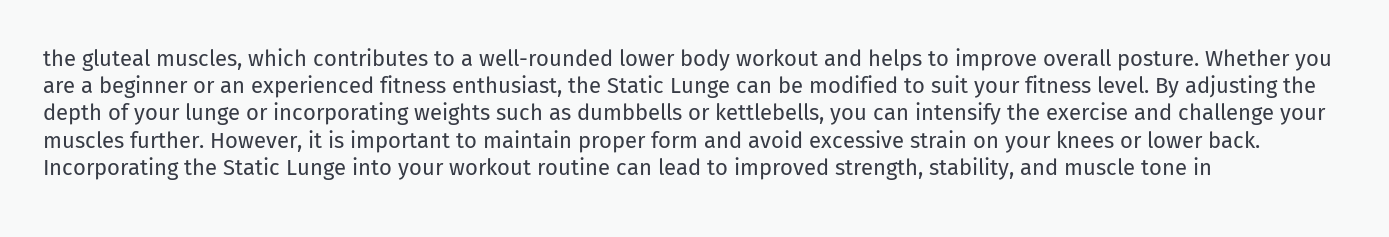the gluteal muscles, which contributes to a well-rounded lower body workout and helps to improve overall posture. Whether you are a beginner or an experienced fitness enthusiast, the Static Lunge can be modified to suit your fitness level. By adjusting the depth of your lunge or incorporating weights such as dumbbells or kettlebells, you can intensify the exercise and challenge your muscles further. However, it is important to maintain proper form and avoid excessive strain on your knees or lower back. Incorporating the Static Lunge into your workout routine can lead to improved strength, stability, and muscle tone in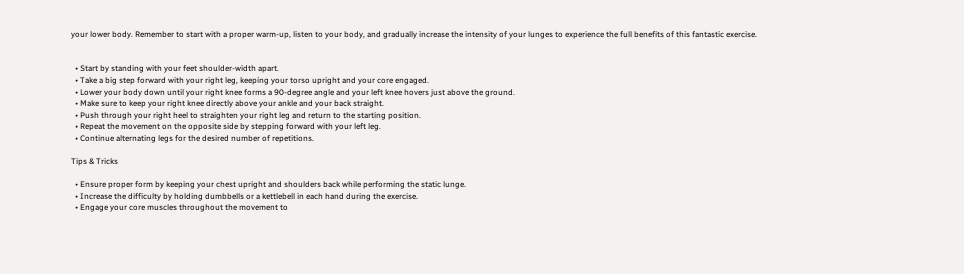your lower body. Remember to start with a proper warm-up, listen to your body, and gradually increase the intensity of your lunges to experience the full benefits of this fantastic exercise.


  • Start by standing with your feet shoulder-width apart.
  • Take a big step forward with your right leg, keeping your torso upright and your core engaged.
  • Lower your body down until your right knee forms a 90-degree angle and your left knee hovers just above the ground.
  • Make sure to keep your right knee directly above your ankle and your back straight.
  • Push through your right heel to straighten your right leg and return to the starting position.
  • Repeat the movement on the opposite side by stepping forward with your left leg.
  • Continue alternating legs for the desired number of repetitions.

Tips & Tricks

  • Ensure proper form by keeping your chest upright and shoulders back while performing the static lunge.
  • Increase the difficulty by holding dumbbells or a kettlebell in each hand during the exercise.
  • Engage your core muscles throughout the movement to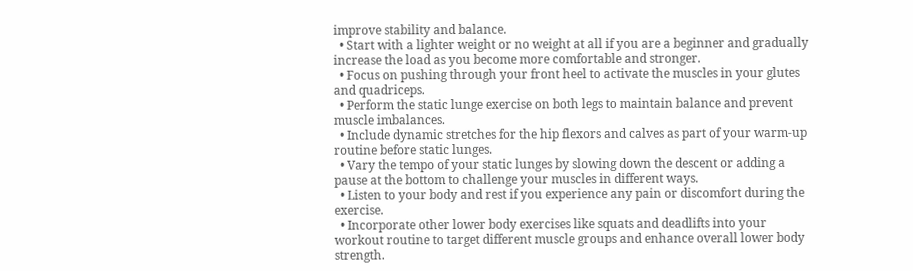improve stability and balance.
  • Start with a lighter weight or no weight at all if you are a beginner and gradually increase the load as you become more comfortable and stronger.
  • Focus on pushing through your front heel to activate the muscles in your glutes and quadriceps.
  • Perform the static lunge exercise on both legs to maintain balance and prevent muscle imbalances.
  • Include dynamic stretches for the hip flexors and calves as part of your warm-up routine before static lunges.
  • Vary the tempo of your static lunges by slowing down the descent or adding a pause at the bottom to challenge your muscles in different ways.
  • Listen to your body and rest if you experience any pain or discomfort during the exercise.
  • Incorporate other lower body exercises like squats and deadlifts into your workout routine to target different muscle groups and enhance overall lower body strength.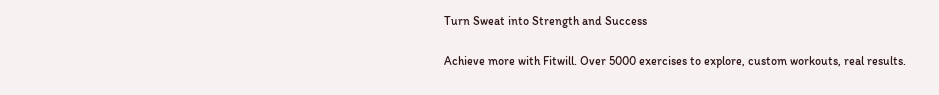Turn Sweat into Strength and Success

Achieve more with Fitwill. Over 5000 exercises to explore, custom workouts, real results.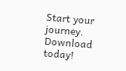Start your journey. Download today!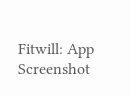Fitwill: App Screenshot